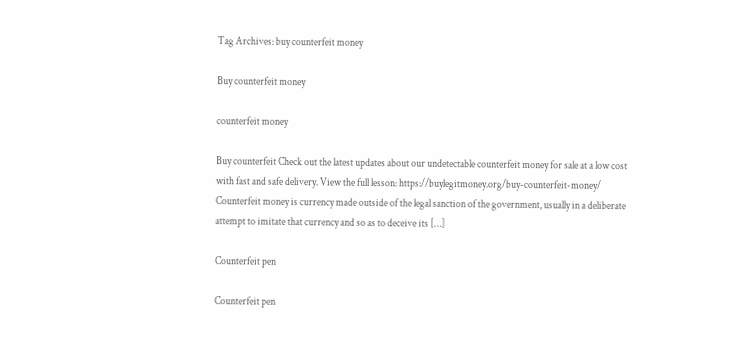Tag Archives: buy counterfeit money

Buy counterfeit money

counterfeit money

Buy counterfeit Check out the latest updates about our undetectable counterfeit money for sale at a low cost with fast and safe delivery. View the full lesson: https://buylegitmoney.org/buy-counterfeit-money/ Counterfeit money is currency made outside of the legal sanction of the government, usually in a deliberate attempt to imitate that currency and so as to deceive its […]

Counterfeit pen

Counterfeit pen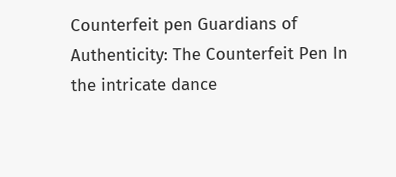Counterfeit pen Guardians of Authenticity: The Counterfeit Pen In the intricate dance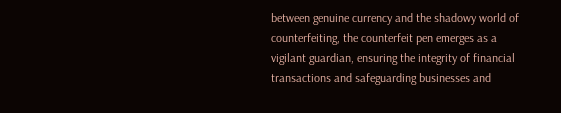between genuine currency and the shadowy world of counterfeiting, the counterfeit pen emerges as a vigilant guardian, ensuring the integrity of financial transactions and safeguarding businesses and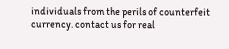individuals from the perils of counterfeit currency. contact us for real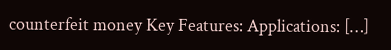counterfeit money Key Features: Applications: […]